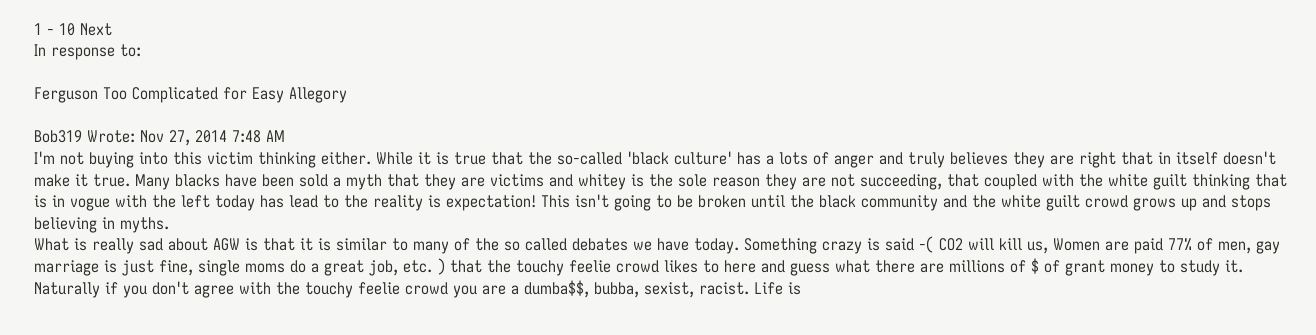1 - 10 Next
In response to:

Ferguson Too Complicated for Easy Allegory

Bob319 Wrote: Nov 27, 2014 7:48 AM
I'm not buying into this victim thinking either. While it is true that the so-called 'black culture' has a lots of anger and truly believes they are right that in itself doesn't make it true. Many blacks have been sold a myth that they are victims and whitey is the sole reason they are not succeeding, that coupled with the white guilt thinking that is in vogue with the left today has lead to the reality is expectation! This isn't going to be broken until the black community and the white guilt crowd grows up and stops believing in myths.
What is really sad about AGW is that it is similar to many of the so called debates we have today. Something crazy is said -( CO2 will kill us, Women are paid 77% of men, gay marriage is just fine, single moms do a great job, etc. ) that the touchy feelie crowd likes to here and guess what there are millions of $ of grant money to study it. Naturally if you don't agree with the touchy feelie crowd you are a dumba$$, bubba, sexist, racist. Life is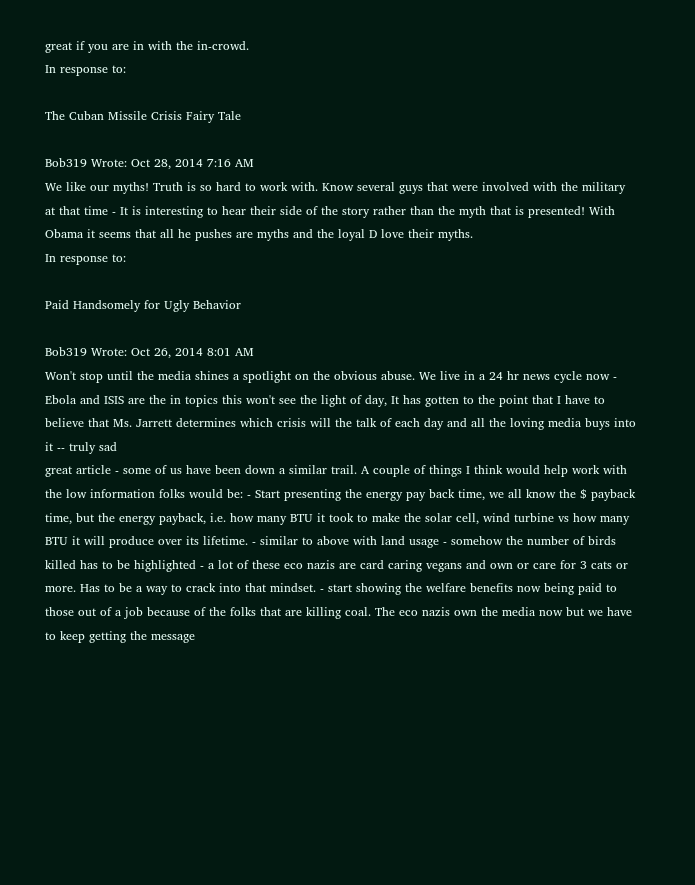great if you are in with the in-crowd.
In response to:

The Cuban Missile Crisis Fairy Tale

Bob319 Wrote: Oct 28, 2014 7:16 AM
We like our myths! Truth is so hard to work with. Know several guys that were involved with the military at that time - It is interesting to hear their side of the story rather than the myth that is presented! With Obama it seems that all he pushes are myths and the loyal D love their myths.
In response to:

Paid Handsomely for Ugly Behavior

Bob319 Wrote: Oct 26, 2014 8:01 AM
Won't stop until the media shines a spotlight on the obvious abuse. We live in a 24 hr news cycle now - Ebola and ISIS are the in topics this won't see the light of day, It has gotten to the point that I have to believe that Ms. Jarrett determines which crisis will the talk of each day and all the loving media buys into it -- truly sad
great article - some of us have been down a similar trail. A couple of things I think would help work with the low information folks would be: - Start presenting the energy pay back time, we all know the $ payback time, but the energy payback, i.e. how many BTU it took to make the solar cell, wind turbine vs how many BTU it will produce over its lifetime. - similar to above with land usage - somehow the number of birds killed has to be highlighted - a lot of these eco nazis are card caring vegans and own or care for 3 cats or more. Has to be a way to crack into that mindset. - start showing the welfare benefits now being paid to those out of a job because of the folks that are killing coal. The eco nazis own the media now but we have to keep getting the message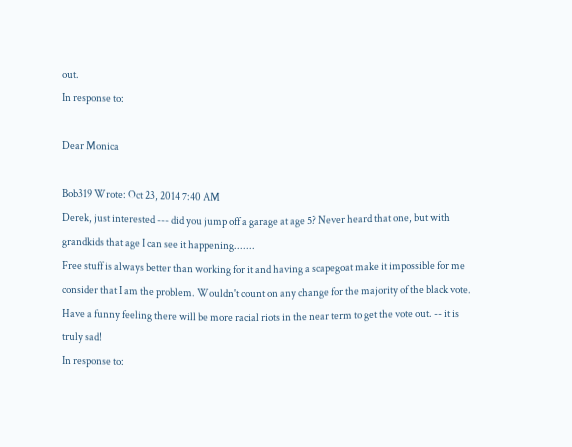out.
In response to:

Dear Monica

Bob319 Wrote: Oct 23, 2014 7:40 AM
Derek, just interested --- did you jump off a garage at age 5? Never heard that one, but with grandkids that age I can see it happening.......
Free stuff is always better than working for it and having a scapegoat make it impossible for me consider that I am the problem. Wouldn't count on any change for the majority of the black vote. Have a funny feeling there will be more racial riots in the near term to get the vote out. -- it is truly sad!
In response to: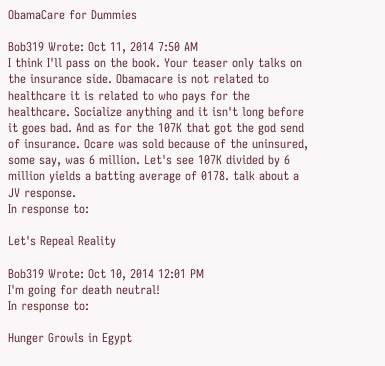ObamaCare for Dummies

Bob319 Wrote: Oct 11, 2014 7:50 AM
I think I'll pass on the book. Your teaser only talks on the insurance side. Obamacare is not related to healthcare it is related to who pays for the healthcare. Socialize anything and it isn't long before it goes bad. And as for the 107K that got the god send of insurance. Ocare was sold because of the uninsured, some say, was 6 million. Let's see 107K divided by 6 million yields a batting average of 0178. talk about a JV response.
In response to:

Let's Repeal Reality

Bob319 Wrote: Oct 10, 2014 12:01 PM
I'm going for death neutral!
In response to:

Hunger Growls in Egypt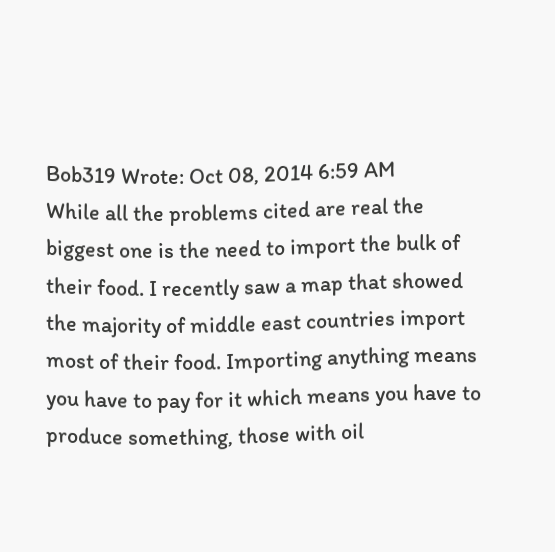Bob319 Wrote: Oct 08, 2014 6:59 AM
While all the problems cited are real the biggest one is the need to import the bulk of their food. I recently saw a map that showed the majority of middle east countries import most of their food. Importing anything means you have to pay for it which means you have to produce something, those with oil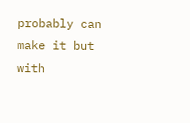probably can make it but with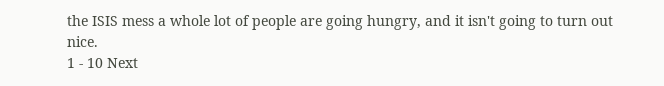the ISIS mess a whole lot of people are going hungry, and it isn't going to turn out nice.
1 - 10 Next